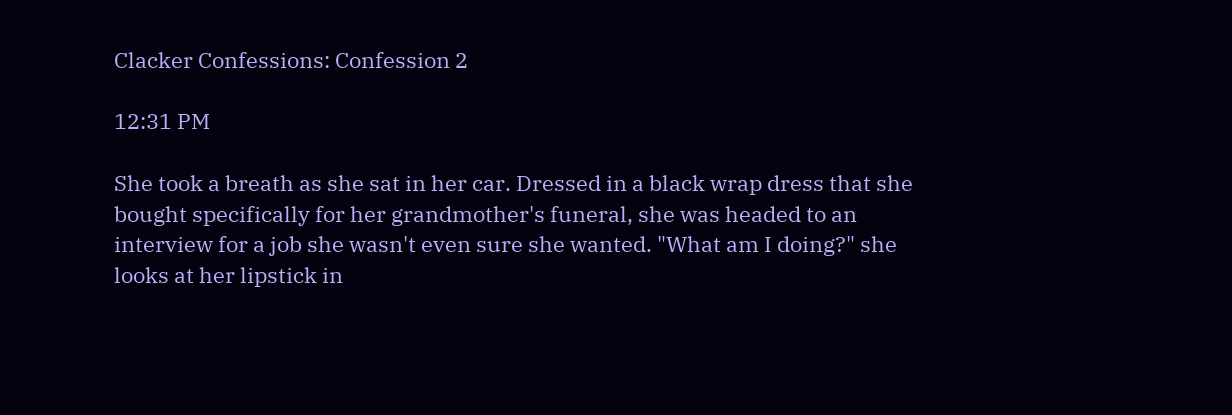Clacker Confessions: Confession 2

12:31 PM

She took a breath as she sat in her car. Dressed in a black wrap dress that she bought specifically for her grandmother's funeral, she was headed to an interview for a job she wasn't even sure she wanted. "What am I doing?" she looks at her lipstick in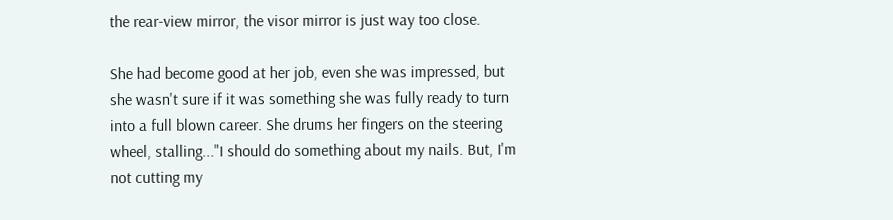the rear-view mirror, the visor mirror is just way too close.

She had become good at her job, even she was impressed, but she wasn't sure if it was something she was fully ready to turn into a full blown career. She drums her fingers on the steering wheel, stalling..."I should do something about my nails. But, I'm not cutting my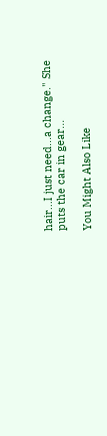hair...I just need...a change." She puts the car in gear...

You Might Also Like